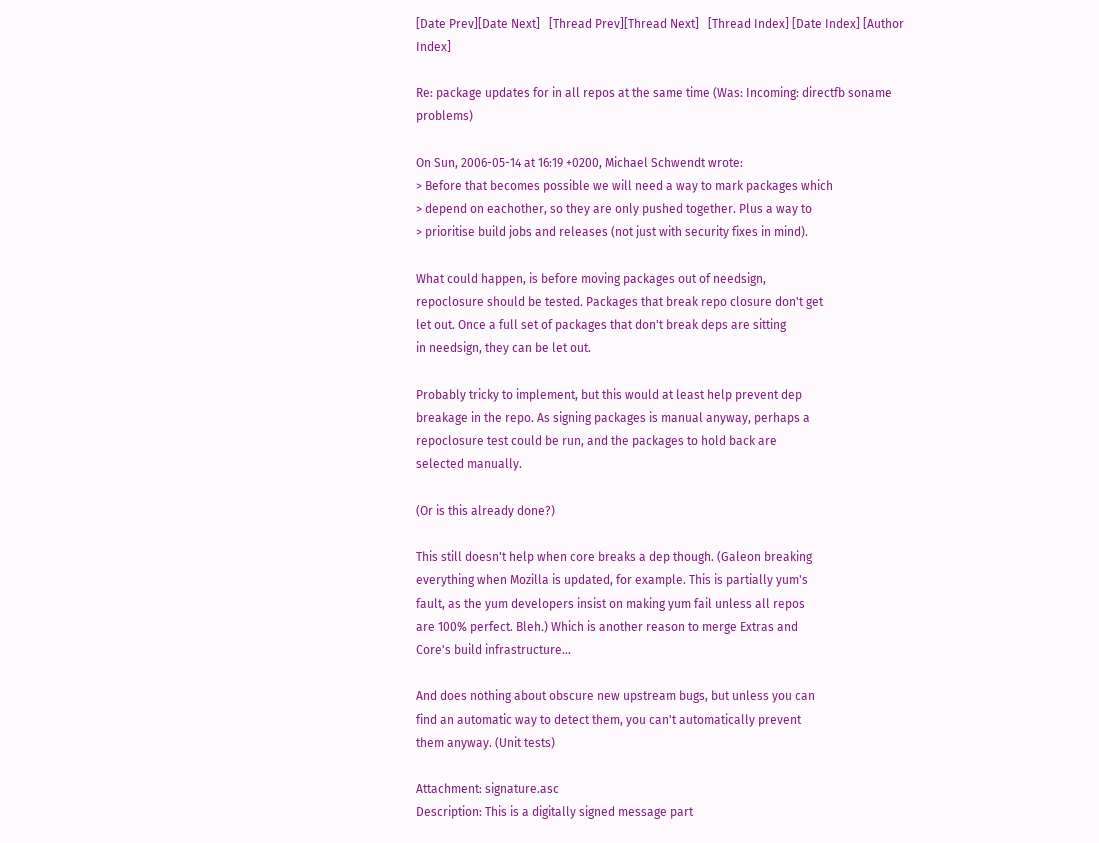[Date Prev][Date Next]   [Thread Prev][Thread Next]   [Thread Index] [Date Index] [Author Index]

Re: package updates for in all repos at the same time (Was: Incoming: directfb soname problems)

On Sun, 2006-05-14 at 16:19 +0200, Michael Schwendt wrote:
> Before that becomes possible we will need a way to mark packages which
> depend on eachother, so they are only pushed together. Plus a way to
> prioritise build jobs and releases (not just with security fixes in mind).

What could happen, is before moving packages out of needsign,
repoclosure should be tested. Packages that break repo closure don't get
let out. Once a full set of packages that don't break deps are sitting
in needsign, they can be let out.

Probably tricky to implement, but this would at least help prevent dep
breakage in the repo. As signing packages is manual anyway, perhaps a
repoclosure test could be run, and the packages to hold back are
selected manually.

(Or is this already done?)

This still doesn't help when core breaks a dep though. (Galeon breaking
everything when Mozilla is updated, for example. This is partially yum's
fault, as the yum developers insist on making yum fail unless all repos
are 100% perfect. Bleh.) Which is another reason to merge Extras and
Core's build infrastructure...

And does nothing about obscure new upstream bugs, but unless you can
find an automatic way to detect them, you can't automatically prevent
them anyway. (Unit tests)

Attachment: signature.asc
Description: This is a digitally signed message part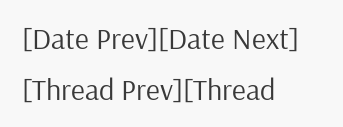[Date Prev][Date Next]   [Thread Prev][Thread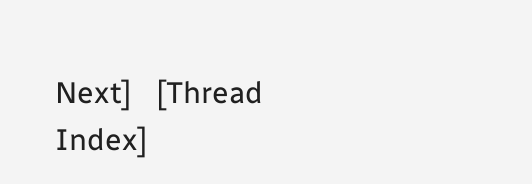Next]   [Thread Index]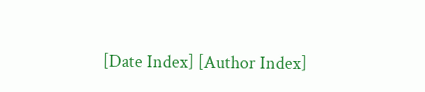[Date Index] [Author Index]